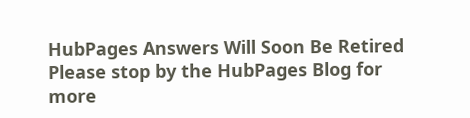HubPages Answers Will Soon Be Retired
Please stop by the HubPages Blog for more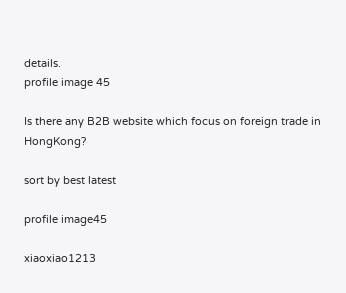details.
profile image 45

Is there any B2B website which focus on foreign trade in HongKong?

sort by best latest

profile image45

xiaoxiao1213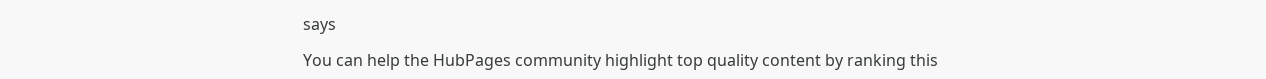says

You can help the HubPages community highlight top quality content by ranking this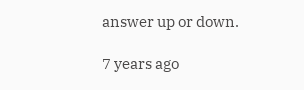answer up or down.

7 years ago